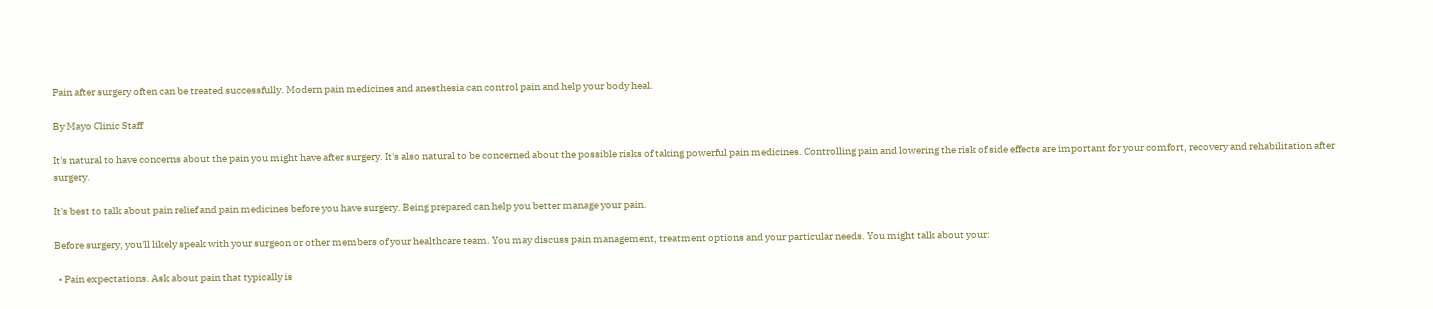Pain after surgery often can be treated successfully. Modern pain medicines and anesthesia can control pain and help your body heal.

By Mayo Clinic Staff

It's natural to have concerns about the pain you might have after surgery. It's also natural to be concerned about the possible risks of taking powerful pain medicines. Controlling pain and lowering the risk of side effects are important for your comfort, recovery and rehabilitation after surgery.

It's best to talk about pain relief and pain medicines before you have surgery. Being prepared can help you better manage your pain.

Before surgery, you'll likely speak with your surgeon or other members of your healthcare team. You may discuss pain management, treatment options and your particular needs. You might talk about your:

  • Pain expectations. Ask about pain that typically is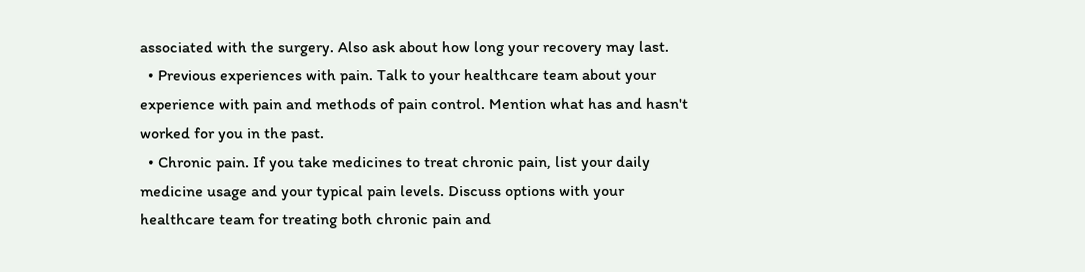associated with the surgery. Also ask about how long your recovery may last.
  • Previous experiences with pain. Talk to your healthcare team about your experience with pain and methods of pain control. Mention what has and hasn't worked for you in the past.
  • Chronic pain. If you take medicines to treat chronic pain, list your daily medicine usage and your typical pain levels. Discuss options with your healthcare team for treating both chronic pain and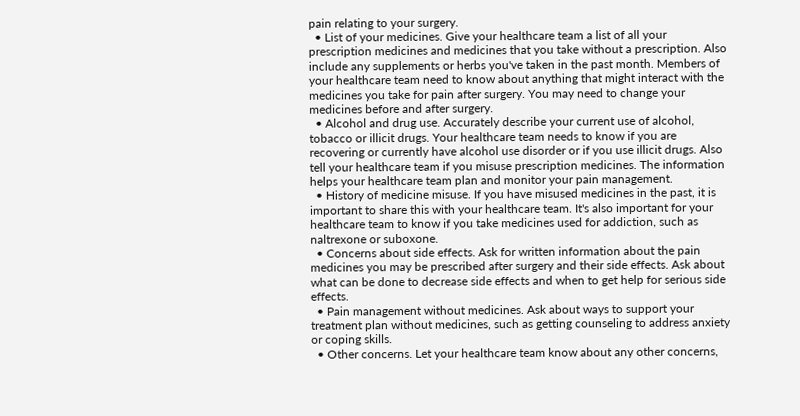pain relating to your surgery.
  • List of your medicines. Give your healthcare team a list of all your prescription medicines and medicines that you take without a prescription. Also include any supplements or herbs you've taken in the past month. Members of your healthcare team need to know about anything that might interact with the medicines you take for pain after surgery. You may need to change your medicines before and after surgery.
  • Alcohol and drug use. Accurately describe your current use of alcohol, tobacco or illicit drugs. Your healthcare team needs to know if you are recovering or currently have alcohol use disorder or if you use illicit drugs. Also tell your healthcare team if you misuse prescription medicines. The information helps your healthcare team plan and monitor your pain management.
  • History of medicine misuse. If you have misused medicines in the past, it is important to share this with your healthcare team. It's also important for your healthcare team to know if you take medicines used for addiction, such as naltrexone or suboxone.
  • Concerns about side effects. Ask for written information about the pain medicines you may be prescribed after surgery and their side effects. Ask about what can be done to decrease side effects and when to get help for serious side effects.
  • Pain management without medicines. Ask about ways to support your treatment plan without medicines, such as getting counseling to address anxiety or coping skills.
  • Other concerns. Let your healthcare team know about any other concerns,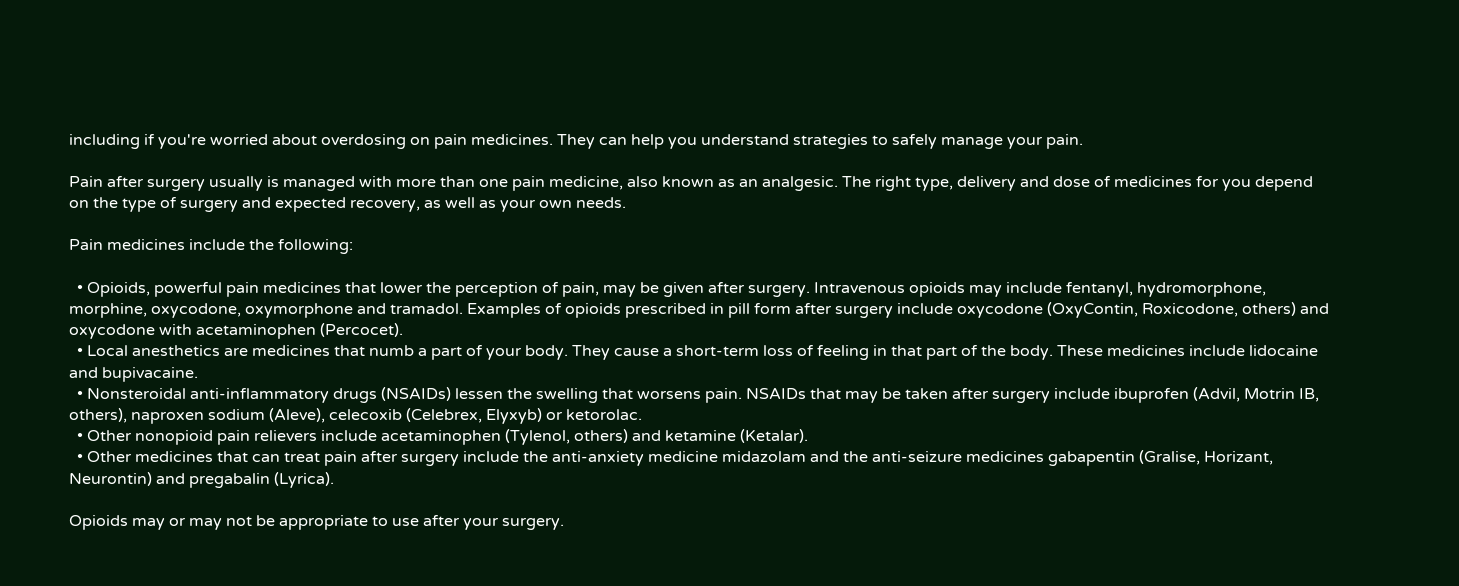including if you're worried about overdosing on pain medicines. They can help you understand strategies to safely manage your pain.

Pain after surgery usually is managed with more than one pain medicine, also known as an analgesic. The right type, delivery and dose of medicines for you depend on the type of surgery and expected recovery, as well as your own needs.

Pain medicines include the following:

  • Opioids, powerful pain medicines that lower the perception of pain, may be given after surgery. Intravenous opioids may include fentanyl, hydromorphone, morphine, oxycodone, oxymorphone and tramadol. Examples of opioids prescribed in pill form after surgery include oxycodone (OxyContin, Roxicodone, others) and oxycodone with acetaminophen (Percocet).
  • Local anesthetics are medicines that numb a part of your body. They cause a short-term loss of feeling in that part of the body. These medicines include lidocaine and bupivacaine.
  • Nonsteroidal anti-inflammatory drugs (NSAIDs) lessen the swelling that worsens pain. NSAIDs that may be taken after surgery include ibuprofen (Advil, Motrin IB, others), naproxen sodium (Aleve), celecoxib (Celebrex, Elyxyb) or ketorolac.
  • Other nonopioid pain relievers include acetaminophen (Tylenol, others) and ketamine (Ketalar).
  • Other medicines that can treat pain after surgery include the anti-anxiety medicine midazolam and the anti-seizure medicines gabapentin (Gralise, Horizant, Neurontin) and pregabalin (Lyrica).

Opioids may or may not be appropriate to use after your surgery.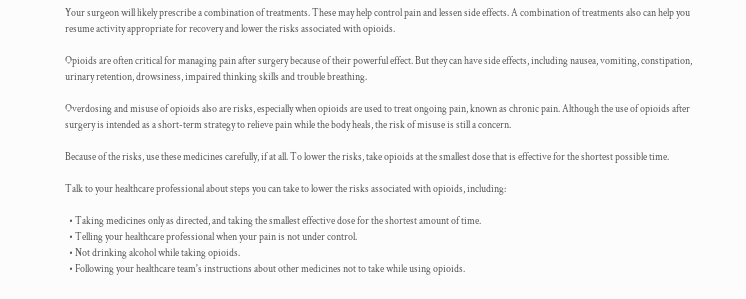Your surgeon will likely prescribe a combination of treatments. These may help control pain and lessen side effects. A combination of treatments also can help you resume activity appropriate for recovery and lower the risks associated with opioids.

Opioids are often critical for managing pain after surgery because of their powerful effect. But they can have side effects, including nausea, vomiting, constipation, urinary retention, drowsiness, impaired thinking skills and trouble breathing.

Overdosing and misuse of opioids also are risks, especially when opioids are used to treat ongoing pain, known as chronic pain. Although the use of opioids after surgery is intended as a short-term strategy to relieve pain while the body heals, the risk of misuse is still a concern.

Because of the risks, use these medicines carefully, if at all. To lower the risks, take opioids at the smallest dose that is effective for the shortest possible time.

Talk to your healthcare professional about steps you can take to lower the risks associated with opioids, including:

  • Taking medicines only as directed, and taking the smallest effective dose for the shortest amount of time.
  • Telling your healthcare professional when your pain is not under control.
  • Not drinking alcohol while taking opioids.
  • Following your healthcare team's instructions about other medicines not to take while using opioids.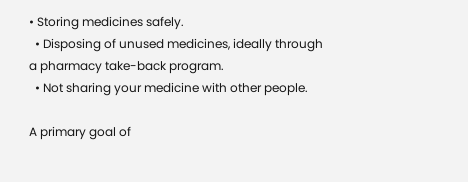• Storing medicines safely.
  • Disposing of unused medicines, ideally through a pharmacy take-back program.
  • Not sharing your medicine with other people.

A primary goal of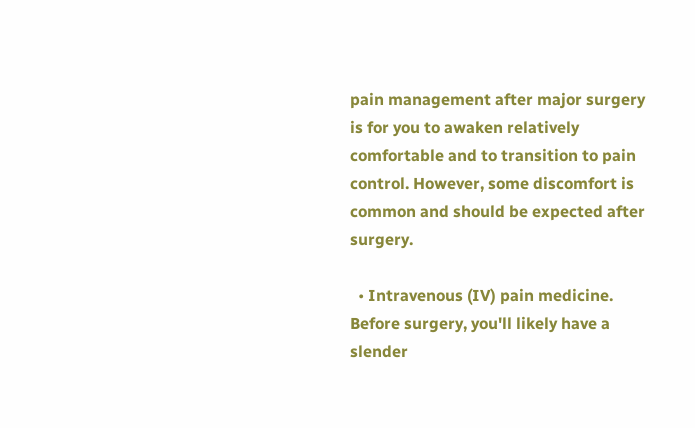pain management after major surgery is for you to awaken relatively comfortable and to transition to pain control. However, some discomfort is common and should be expected after surgery.

  • Intravenous (IV) pain medicine. Before surgery, you'll likely have a slender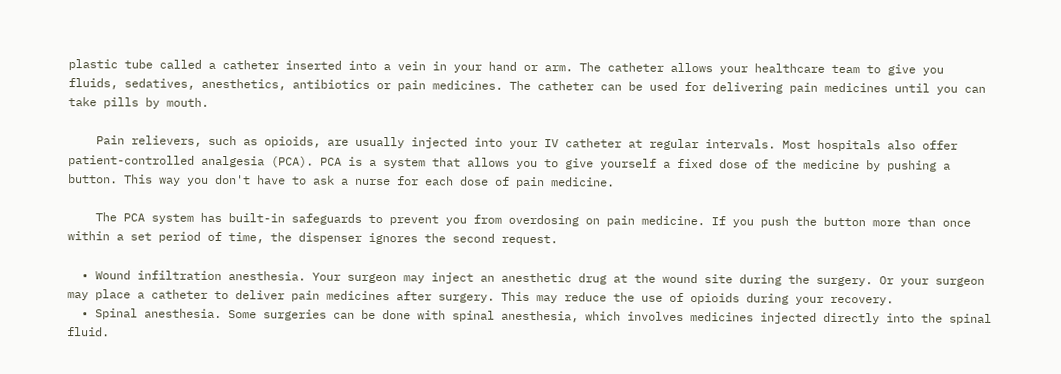plastic tube called a catheter inserted into a vein in your hand or arm. The catheter allows your healthcare team to give you fluids, sedatives, anesthetics, antibiotics or pain medicines. The catheter can be used for delivering pain medicines until you can take pills by mouth.

    Pain relievers, such as opioids, are usually injected into your IV catheter at regular intervals. Most hospitals also offer patient-controlled analgesia (PCA). PCA is a system that allows you to give yourself a fixed dose of the medicine by pushing a button. This way you don't have to ask a nurse for each dose of pain medicine.

    The PCA system has built-in safeguards to prevent you from overdosing on pain medicine. If you push the button more than once within a set period of time, the dispenser ignores the second request.

  • Wound infiltration anesthesia. Your surgeon may inject an anesthetic drug at the wound site during the surgery. Or your surgeon may place a catheter to deliver pain medicines after surgery. This may reduce the use of opioids during your recovery.
  • Spinal anesthesia. Some surgeries can be done with spinal anesthesia, which involves medicines injected directly into the spinal fluid.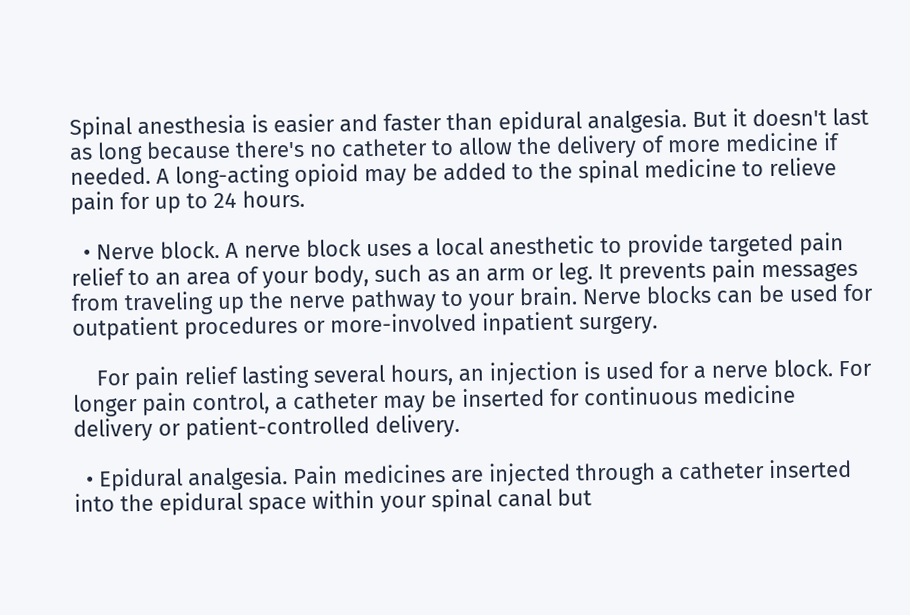Spinal anesthesia is easier and faster than epidural analgesia. But it doesn't last as long because there's no catheter to allow the delivery of more medicine if needed. A long-acting opioid may be added to the spinal medicine to relieve pain for up to 24 hours.

  • Nerve block. A nerve block uses a local anesthetic to provide targeted pain relief to an area of your body, such as an arm or leg. It prevents pain messages from traveling up the nerve pathway to your brain. Nerve blocks can be used for outpatient procedures or more-involved inpatient surgery.

    For pain relief lasting several hours, an injection is used for a nerve block. For longer pain control, a catheter may be inserted for continuous medicine delivery or patient-controlled delivery.

  • Epidural analgesia. Pain medicines are injected through a catheter inserted into the epidural space within your spinal canal but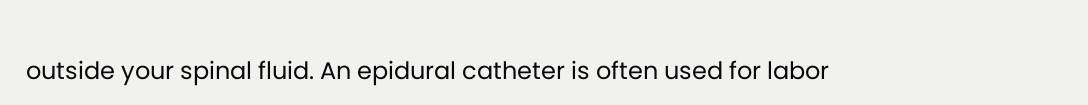outside your spinal fluid. An epidural catheter is often used for labor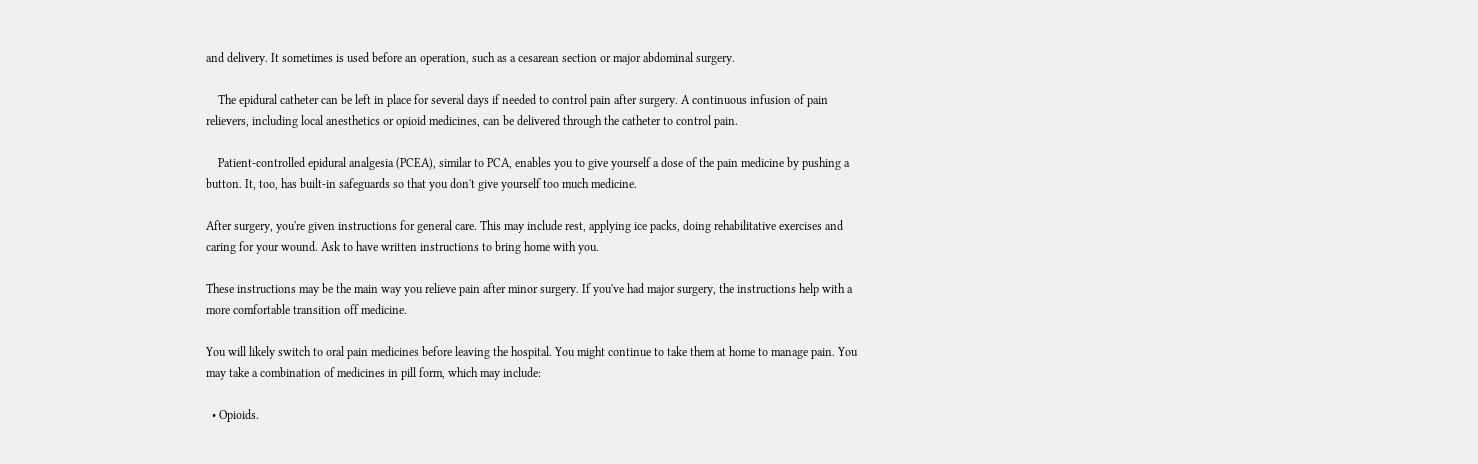and delivery. It sometimes is used before an operation, such as a cesarean section or major abdominal surgery.

    The epidural catheter can be left in place for several days if needed to control pain after surgery. A continuous infusion of pain relievers, including local anesthetics or opioid medicines, can be delivered through the catheter to control pain.

    Patient-controlled epidural analgesia (PCEA), similar to PCA, enables you to give yourself a dose of the pain medicine by pushing a button. It, too, has built-in safeguards so that you don't give yourself too much medicine.

After surgery, you're given instructions for general care. This may include rest, applying ice packs, doing rehabilitative exercises and caring for your wound. Ask to have written instructions to bring home with you.

These instructions may be the main way you relieve pain after minor surgery. If you've had major surgery, the instructions help with a more comfortable transition off medicine.

You will likely switch to oral pain medicines before leaving the hospital. You might continue to take them at home to manage pain. You may take a combination of medicines in pill form, which may include:

  • Opioids.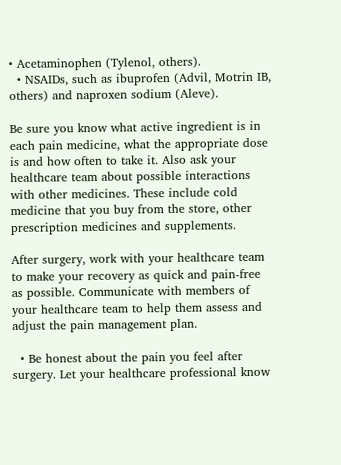• Acetaminophen (Tylenol, others).
  • NSAIDs, such as ibuprofen (Advil, Motrin IB, others) and naproxen sodium (Aleve).

Be sure you know what active ingredient is in each pain medicine, what the appropriate dose is and how often to take it. Also ask your healthcare team about possible interactions with other medicines. These include cold medicine that you buy from the store, other prescription medicines and supplements.

After surgery, work with your healthcare team to make your recovery as quick and pain-free as possible. Communicate with members of your healthcare team to help them assess and adjust the pain management plan.

  • Be honest about the pain you feel after surgery. Let your healthcare professional know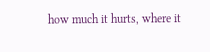how much it hurts, where it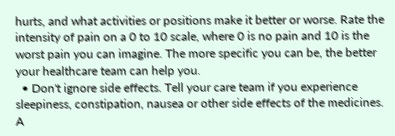hurts, and what activities or positions make it better or worse. Rate the intensity of pain on a 0 to 10 scale, where 0 is no pain and 10 is the worst pain you can imagine. The more specific you can be, the better your healthcare team can help you.
  • Don't ignore side effects. Tell your care team if you experience sleepiness, constipation, nausea or other side effects of the medicines. A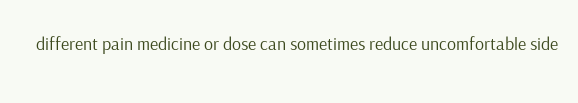different pain medicine or dose can sometimes reduce uncomfortable side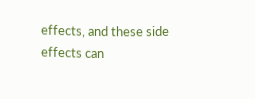effects, and these side effects can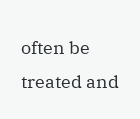often be treated and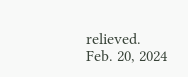relieved.
Feb. 20, 2024